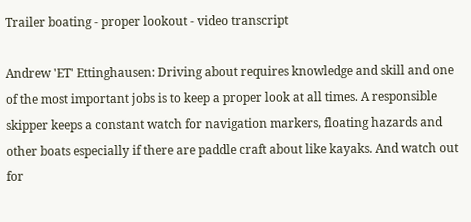Trailer boating - proper lookout - video transcript

Andrew 'ET' Ettinghausen: Driving about requires knowledge and skill and one of the most important jobs is to keep a proper look at all times. A responsible skipper keeps a constant watch for navigation markers, floating hazards and other boats especially if there are paddle craft about like kayaks. And watch out for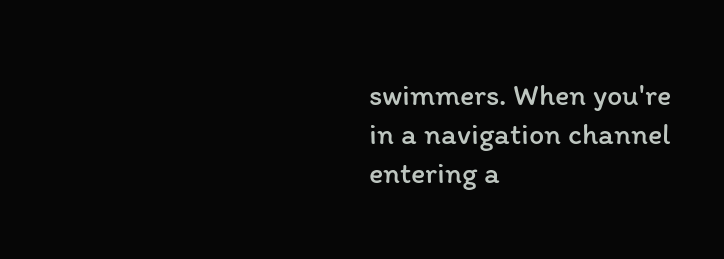swimmers. When you're in a navigation channel entering a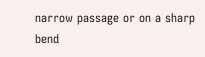narrow passage or on a sharp bend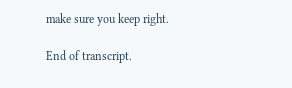make sure you keep right.

End of transcript.